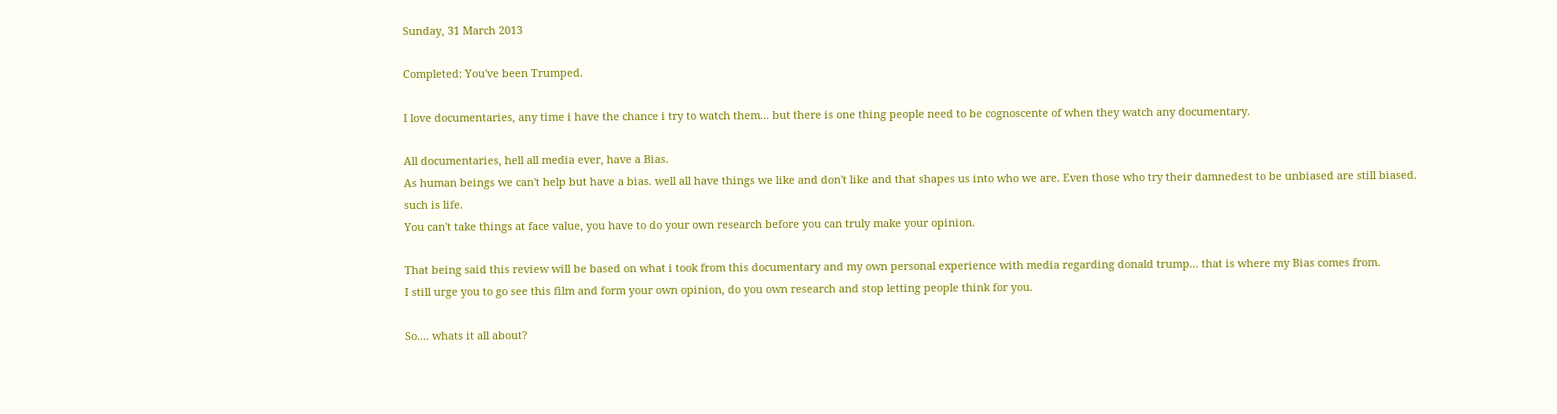Sunday, 31 March 2013

Completed: You've been Trumped.

I love documentaries, any time i have the chance i try to watch them... but there is one thing people need to be cognoscente of when they watch any documentary.

All documentaries, hell all media ever, have a Bias.
As human beings we can't help but have a bias. well all have things we like and don't like and that shapes us into who we are. Even those who try their damnedest to be unbiased are still biased.
such is life.
You can't take things at face value, you have to do your own research before you can truly make your opinion.

That being said this review will be based on what i took from this documentary and my own personal experience with media regarding donald trump... that is where my Bias comes from.
I still urge you to go see this film and form your own opinion, do you own research and stop letting people think for you.

So.... whats it all about?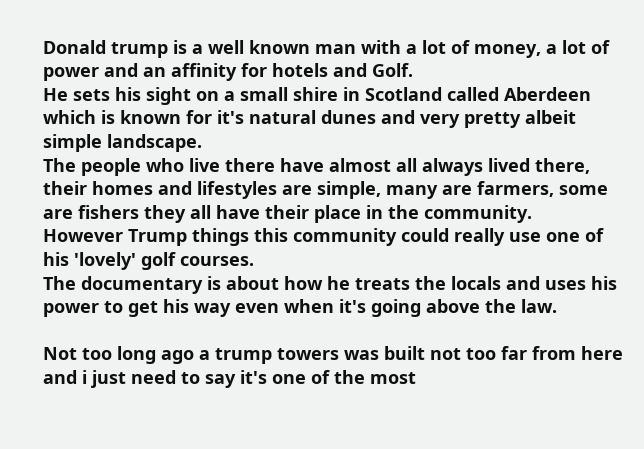Donald trump is a well known man with a lot of money, a lot of power and an affinity for hotels and Golf.
He sets his sight on a small shire in Scotland called Aberdeen which is known for it's natural dunes and very pretty albeit simple landscape.
The people who live there have almost all always lived there, their homes and lifestyles are simple, many are farmers, some are fishers they all have their place in the community.
However Trump things this community could really use one of his 'lovely' golf courses.
The documentary is about how he treats the locals and uses his power to get his way even when it's going above the law.

Not too long ago a trump towers was built not too far from here and i just need to say it's one of the most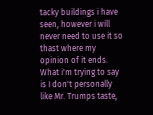tacky buildings i have seen, however i will never need to use it so thast where my opinion of it ends.
What i'm trying to say is I don't personally like Mr. Trumps taste,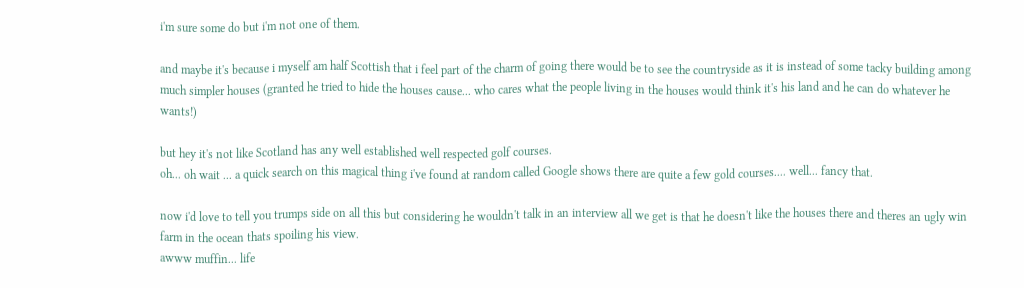i'm sure some do but i'm not one of them.

and maybe it's because i myself am half Scottish that i feel part of the charm of going there would be to see the countryside as it is instead of some tacky building among much simpler houses (granted he tried to hide the houses cause... who cares what the people living in the houses would think it's his land and he can do whatever he wants!)

but hey it's not like Scotland has any well established well respected golf courses.
oh... oh wait ... a quick search on this magical thing i've found at random called Google shows there are quite a few gold courses.... well... fancy that.

now i'd love to tell you trumps side on all this but considering he wouldn't talk in an interview all we get is that he doesn't like the houses there and theres an ugly win farm in the ocean thats spoiling his view.
awww muffin... life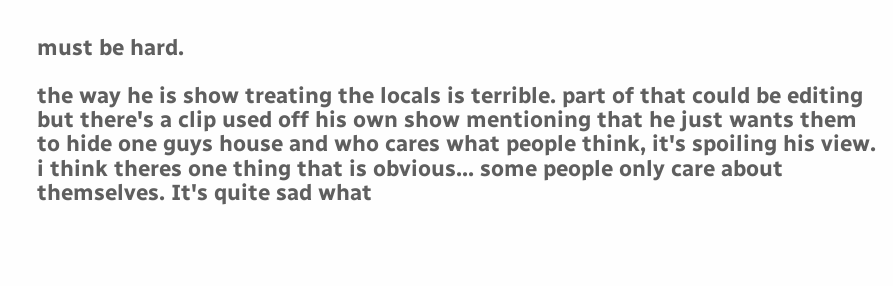must be hard.

the way he is show treating the locals is terrible. part of that could be editing but there's a clip used off his own show mentioning that he just wants them to hide one guys house and who cares what people think, it's spoiling his view. i think theres one thing that is obvious... some people only care about themselves. It's quite sad what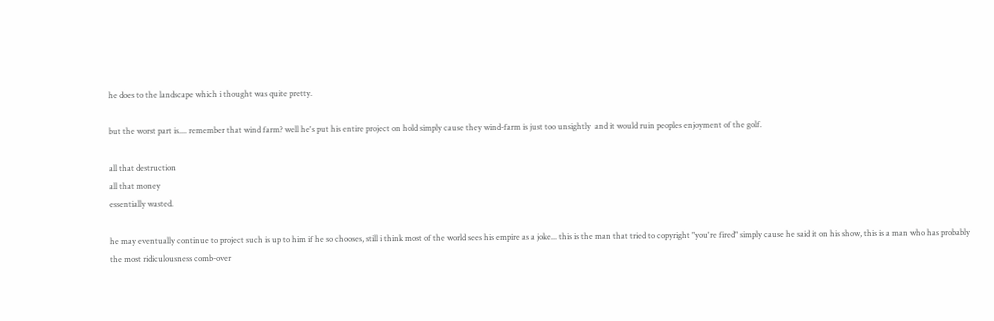he does to the landscape which i thought was quite pretty.

but the worst part is.... remember that wind farm? well he's put his entire project on hold simply cause they wind-farm is just too unsightly  and it would ruin peoples enjoyment of the golf.

all that destruction
all that money
essentially wasted.

he may eventually continue to project such is up to him if he so chooses, still i think most of the world sees his empire as a joke... this is the man that tried to copyright "you're fired" simply cause he said it on his show, this is a man who has probably the most ridiculousness comb-over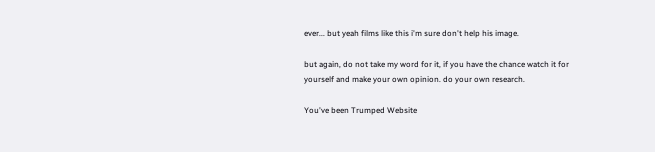ever... but yeah films like this i'm sure don't help his image.

but again, do not take my word for it, if you have the chance watch it for yourself and make your own opinion. do your own research.

You've been Trumped Website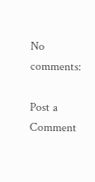No comments:

Post a Comment